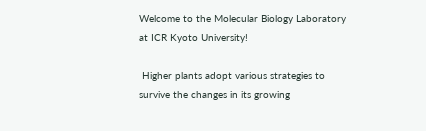Welcome to the Molecular Biology Laboratory at ICR Kyoto University!

 Higher plants adopt various strategies to survive the changes in its growing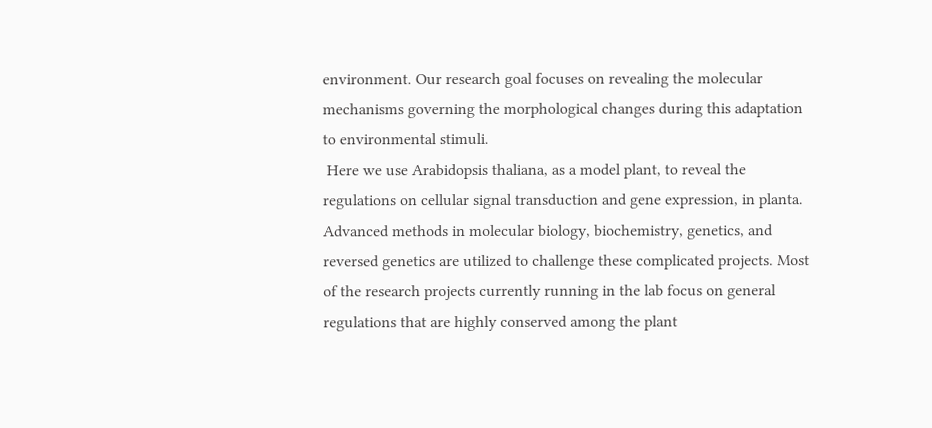environment. Our research goal focuses on revealing the molecular mechanisms governing the morphological changes during this adaptation to environmental stimuli.
 Here we use Arabidopsis thaliana, as a model plant, to reveal the regulations on cellular signal transduction and gene expression, in planta. Advanced methods in molecular biology, biochemistry, genetics, and reversed genetics are utilized to challenge these complicated projects. Most of the research projects currently running in the lab focus on general regulations that are highly conserved among the plant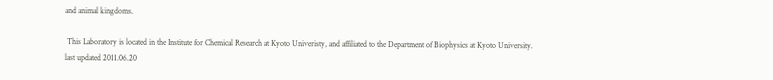and animal kingdoms.

 This Laboratory is located in the Institute for Chemical Research at Kyoto Univeristy, and affiliated to the Department of Biophysics at Kyoto University.
last updated 2011.06.20